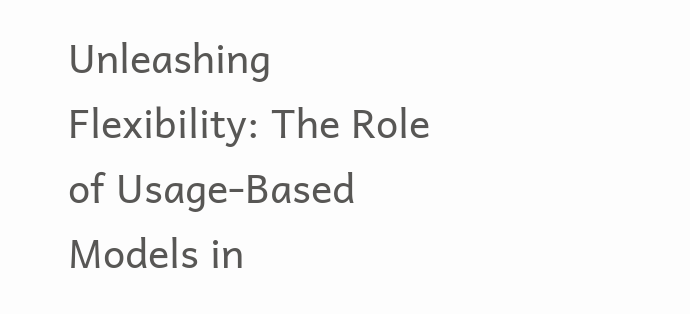Unleashing Flexibility: The Role of Usage-Based Models in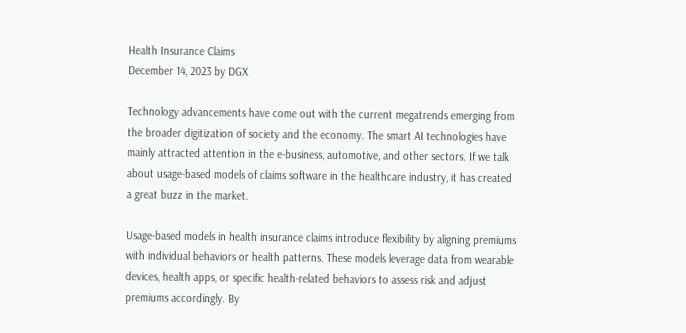Health Insurance Claims
December 14, 2023 by DGX

Technology advancements have come out with the current megatrends emerging from the broader digitization of society and the economy. The smart AI technologies have mainly attracted attention in the e-business, automotive, and other sectors. If we talk about usage-based models of claims software in the healthcare industry, it has created a great buzz in the market.

Usage-based models in health insurance claims introduce flexibility by aligning premiums with individual behaviors or health patterns. These models leverage data from wearable devices, health apps, or specific health-related behaviors to assess risk and adjust premiums accordingly. By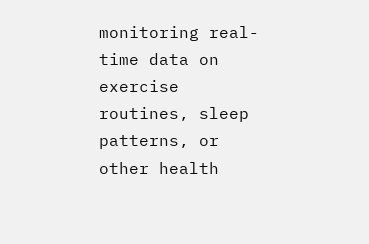monitoring real-time data on exercise routines, sleep patterns, or other health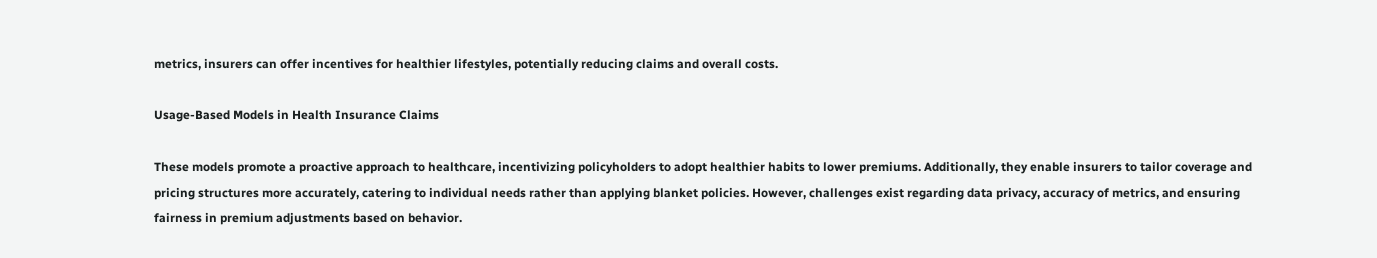metrics, insurers can offer incentives for healthier lifestyles, potentially reducing claims and overall costs.

Usage-Based Models in Health Insurance Claims

These models promote a proactive approach to healthcare, incentivizing policyholders to adopt healthier habits to lower premiums. Additionally, they enable insurers to tailor coverage and pricing structures more accurately, catering to individual needs rather than applying blanket policies. However, challenges exist regarding data privacy, accuracy of metrics, and ensuring fairness in premium adjustments based on behavior.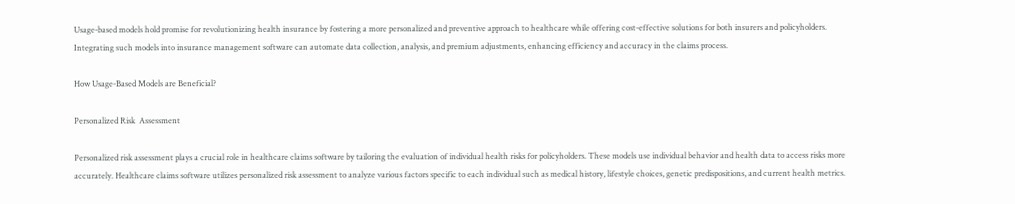Usage-based models hold promise for revolutionizing health insurance by fostering a more personalized and preventive approach to healthcare while offering cost-effective solutions for both insurers and policyholders. Integrating such models into insurance management software can automate data collection, analysis, and premium adjustments, enhancing efficiency and accuracy in the claims process.

How Usage-Based Models are Beneficial?

Personalized Risk  Assessment

Personalized risk assessment plays a crucial role in healthcare claims software by tailoring the evaluation of individual health risks for policyholders. These models use individual behavior and health data to access risks more accurately. Healthcare claims software utilizes personalized risk assessment to analyze various factors specific to each individual such as medical history, lifestyle choices, genetic predispositions, and current health metrics.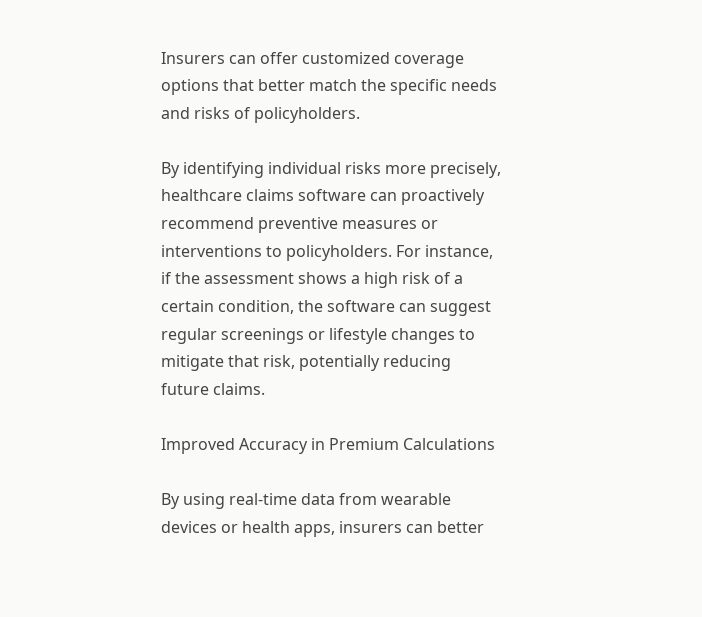Insurers can offer customized coverage options that better match the specific needs and risks of policyholders.

By identifying individual risks more precisely, healthcare claims software can proactively recommend preventive measures or interventions to policyholders. For instance, if the assessment shows a high risk of a certain condition, the software can suggest regular screenings or lifestyle changes to mitigate that risk, potentially reducing future claims.

Improved Accuracy in Premium Calculations

By using real-time data from wearable devices or health apps, insurers can better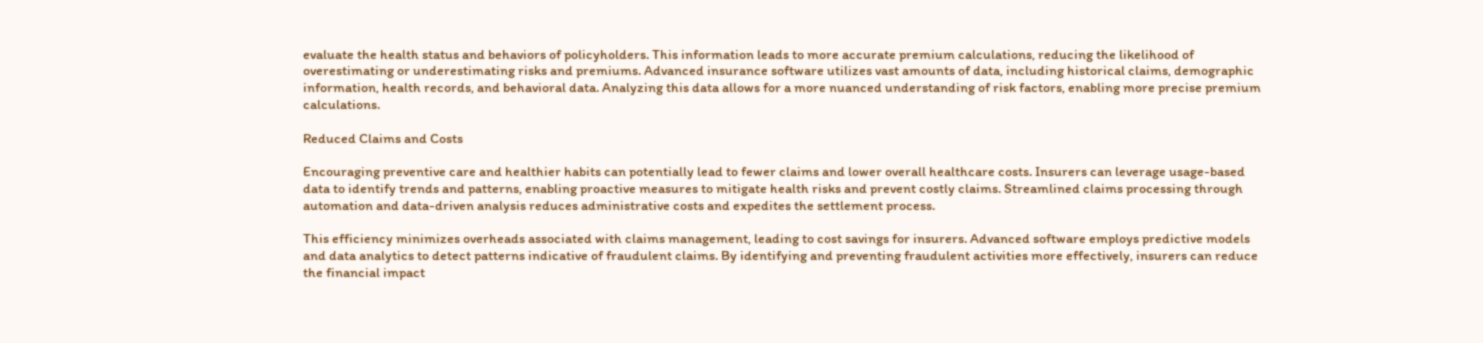evaluate the health status and behaviors of policyholders. This information leads to more accurate premium calculations, reducing the likelihood of overestimating or underestimating risks and premiums. Advanced insurance software utilizes vast amounts of data, including historical claims, demographic information, health records, and behavioral data. Analyzing this data allows for a more nuanced understanding of risk factors, enabling more precise premium calculations.

Reduced Claims and Costs

Encouraging preventive care and healthier habits can potentially lead to fewer claims and lower overall healthcare costs. Insurers can leverage usage-based data to identify trends and patterns, enabling proactive measures to mitigate health risks and prevent costly claims. Streamlined claims processing through automation and data-driven analysis reduces administrative costs and expedites the settlement process.

This efficiency minimizes overheads associated with claims management, leading to cost savings for insurers. Advanced software employs predictive models and data analytics to detect patterns indicative of fraudulent claims. By identifying and preventing fraudulent activities more effectively, insurers can reduce the financial impact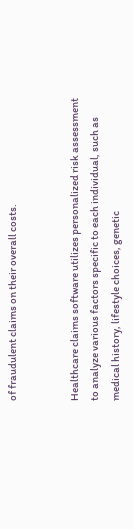of fraudulent claims on their overall costs.


Healthcare claims software utilizes personalized risk assessment to analyze various factors specific to each individual, such as medical history, lifestyle choices, genetic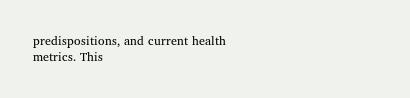predispositions, and current health metrics. This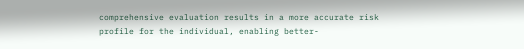comprehensive evaluation results in a more accurate risk profile for the individual, enabling better-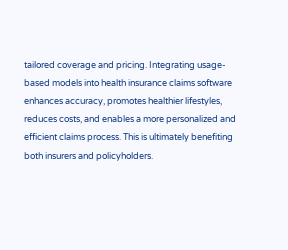tailored coverage and pricing. Integrating usage-based models into health insurance claims software enhances accuracy, promotes healthier lifestyles, reduces costs, and enables a more personalized and efficient claims process. This is ultimately benefiting both insurers and policyholders.